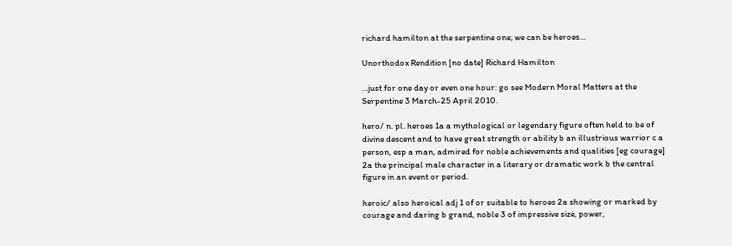richard hamilton at the serpentine one; we can be heroes…

Unorthodox Rendition [no date] Richard Hamilton

…just for one day or even one hour: go see Modern Moral Matters at the Serpentine 3 March-25 April 2010.

hero/ n. pl. heroes 1a a mythological or legendary figure often held to be of divine descent and to have great strength or ability b an illustrious warrior c a person, esp a man, admired for noble achievements and qualities [eg courage] 2a the principal male character in a literary or dramatic work b the central figure in an event or period.

heroic/ also heroical adj 1 of or suitable to heroes 2a showing or marked by courage and daring b grand, noble 3 of impressive size, power,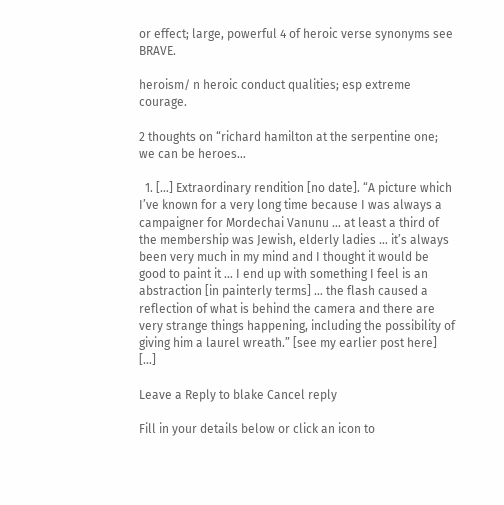or effect; large, powerful 4 of heroic verse synonyms see BRAVE.

heroism/ n heroic conduct qualities; esp extreme courage.

2 thoughts on “richard hamilton at the serpentine one; we can be heroes…

  1. […] Extraordinary rendition [no date]. “A picture which I’ve known for a very long time because I was always a campaigner for Mordechai Vanunu … at least a third of the membership was Jewish, elderly ladies … it’s always been very much in my mind and I thought it would be good to paint it … I end up with something I feel is an abstraction [in painterly terms] … the flash caused a reflection of what is behind the camera and there are very strange things happening, including the possibility of giving him a laurel wreath.” [see my earlier post here] […]

Leave a Reply to blake Cancel reply

Fill in your details below or click an icon to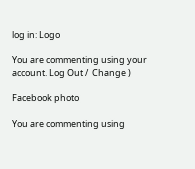log in: Logo

You are commenting using your account. Log Out /  Change )

Facebook photo

You are commenting using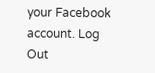your Facebook account. Log Out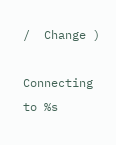/  Change )

Connecting to %s